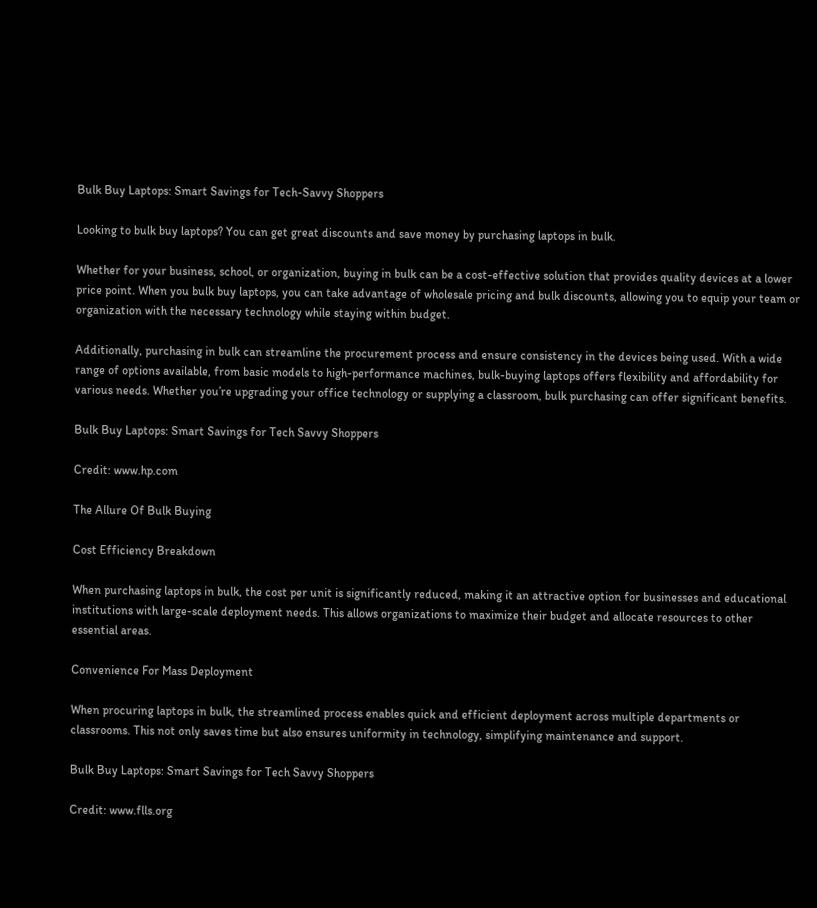Bulk Buy Laptops: Smart Savings for Tech-Savvy Shoppers

Looking to bulk buy laptops? You can get great discounts and save money by purchasing laptops in bulk.

Whether for your business, school, or organization, buying in bulk can be a cost-effective solution that provides quality devices at a lower price point. When you bulk buy laptops, you can take advantage of wholesale pricing and bulk discounts, allowing you to equip your team or organization with the necessary technology while staying within budget.

Additionally, purchasing in bulk can streamline the procurement process and ensure consistency in the devices being used. With a wide range of options available, from basic models to high-performance machines, bulk-buying laptops offers flexibility and affordability for various needs. Whether you’re upgrading your office technology or supplying a classroom, bulk purchasing can offer significant benefits.

Bulk Buy Laptops: Smart Savings for Tech Savvy Shoppers

Credit: www.hp.com

The Allure Of Bulk Buying

Cost Efficiency Breakdown

When purchasing laptops in bulk, the cost per unit is significantly reduced, making it an attractive option for businesses and educational institutions with large-scale deployment needs. This allows organizations to maximize their budget and allocate resources to other essential areas.

Convenience For Mass Deployment

When procuring laptops in bulk, the streamlined process enables quick and efficient deployment across multiple departments or classrooms. This not only saves time but also ensures uniformity in technology, simplifying maintenance and support.

Bulk Buy Laptops: Smart Savings for Tech Savvy Shoppers

Credit: www.flls.org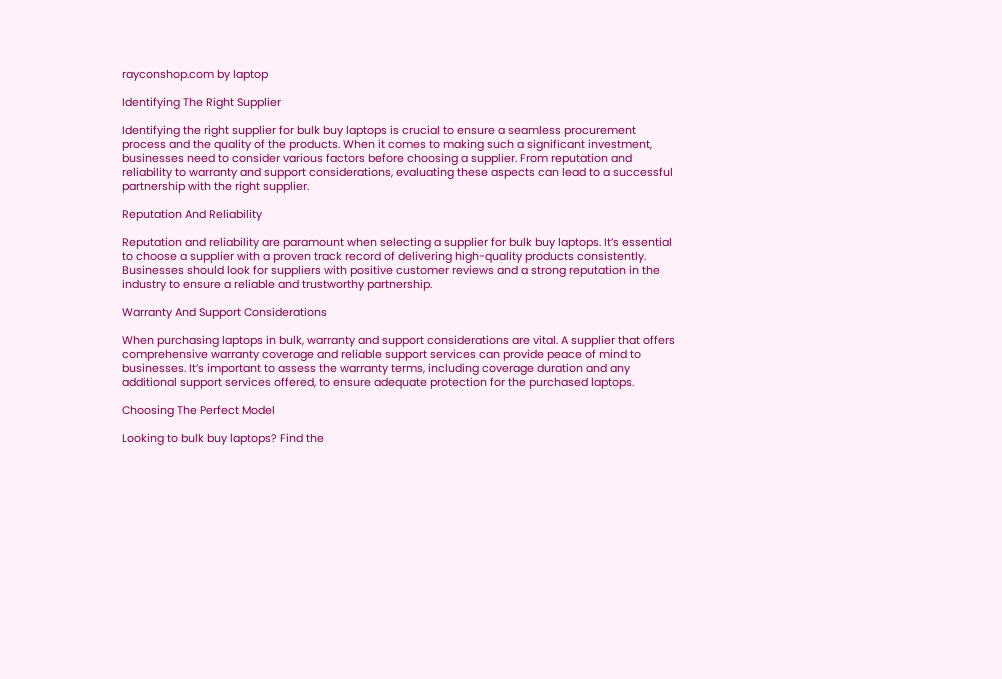rayconshop.com by laptop

Identifying The Right Supplier

Identifying the right supplier for bulk buy laptops is crucial to ensure a seamless procurement process and the quality of the products. When it comes to making such a significant investment, businesses need to consider various factors before choosing a supplier. From reputation and reliability to warranty and support considerations, evaluating these aspects can lead to a successful partnership with the right supplier.

Reputation And Reliability

Reputation and reliability are paramount when selecting a supplier for bulk buy laptops. It’s essential to choose a supplier with a proven track record of delivering high-quality products consistently. Businesses should look for suppliers with positive customer reviews and a strong reputation in the industry to ensure a reliable and trustworthy partnership.

Warranty And Support Considerations

When purchasing laptops in bulk, warranty and support considerations are vital. A supplier that offers comprehensive warranty coverage and reliable support services can provide peace of mind to businesses. It’s important to assess the warranty terms, including coverage duration and any additional support services offered, to ensure adequate protection for the purchased laptops.

Choosing The Perfect Model

Looking to bulk buy laptops? Find the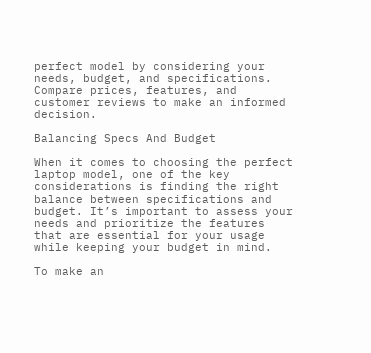perfect model by considering your needs, budget, and specifications. Compare prices, features, and customer reviews to make an informed decision.

Balancing Specs And Budget

When it comes to choosing the perfect laptop model, one of the key considerations is finding the right balance between specifications and budget. It’s important to assess your needs and prioritize the features that are essential for your usage while keeping your budget in mind.

To make an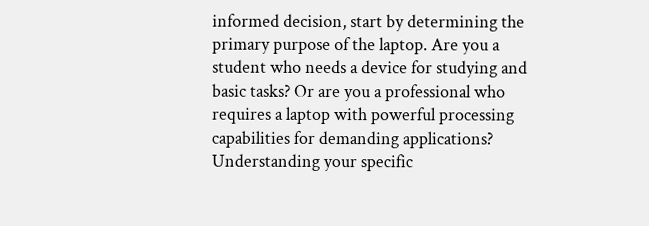informed decision, start by determining the primary purpose of the laptop. Are you a student who needs a device for studying and basic tasks? Or are you a professional who requires a laptop with powerful processing capabilities for demanding applications? Understanding your specific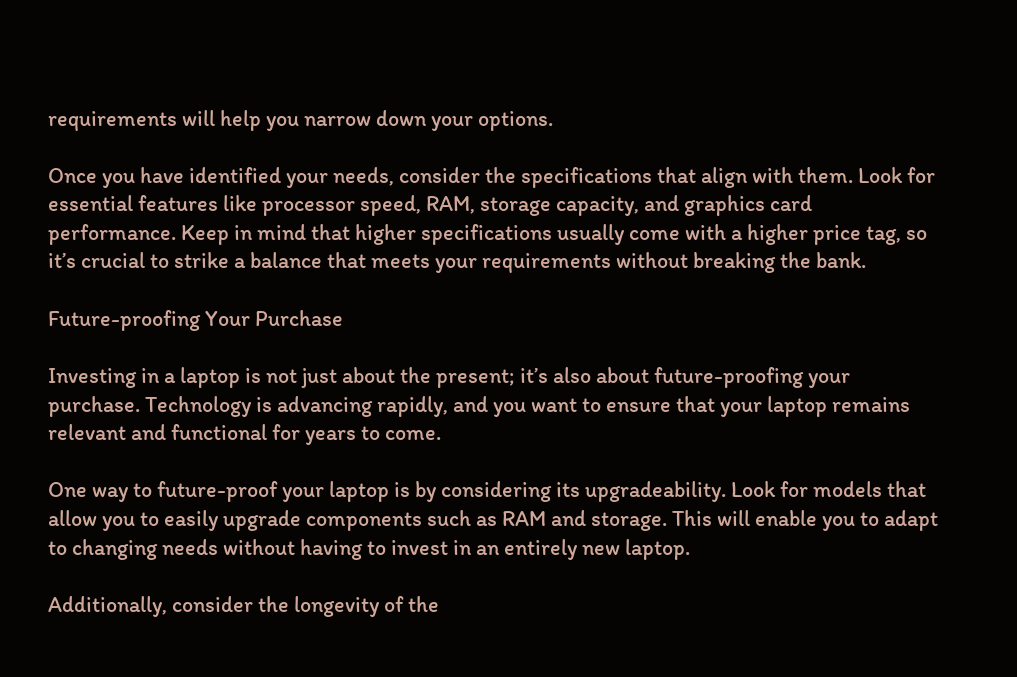requirements will help you narrow down your options.

Once you have identified your needs, consider the specifications that align with them. Look for essential features like processor speed, RAM, storage capacity, and graphics card performance. Keep in mind that higher specifications usually come with a higher price tag, so it’s crucial to strike a balance that meets your requirements without breaking the bank.

Future-proofing Your Purchase

Investing in a laptop is not just about the present; it’s also about future-proofing your purchase. Technology is advancing rapidly, and you want to ensure that your laptop remains relevant and functional for years to come.

One way to future-proof your laptop is by considering its upgradeability. Look for models that allow you to easily upgrade components such as RAM and storage. This will enable you to adapt to changing needs without having to invest in an entirely new laptop.

Additionally, consider the longevity of the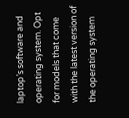laptop’s software and operating system. Opt for models that come with the latest version of the operating system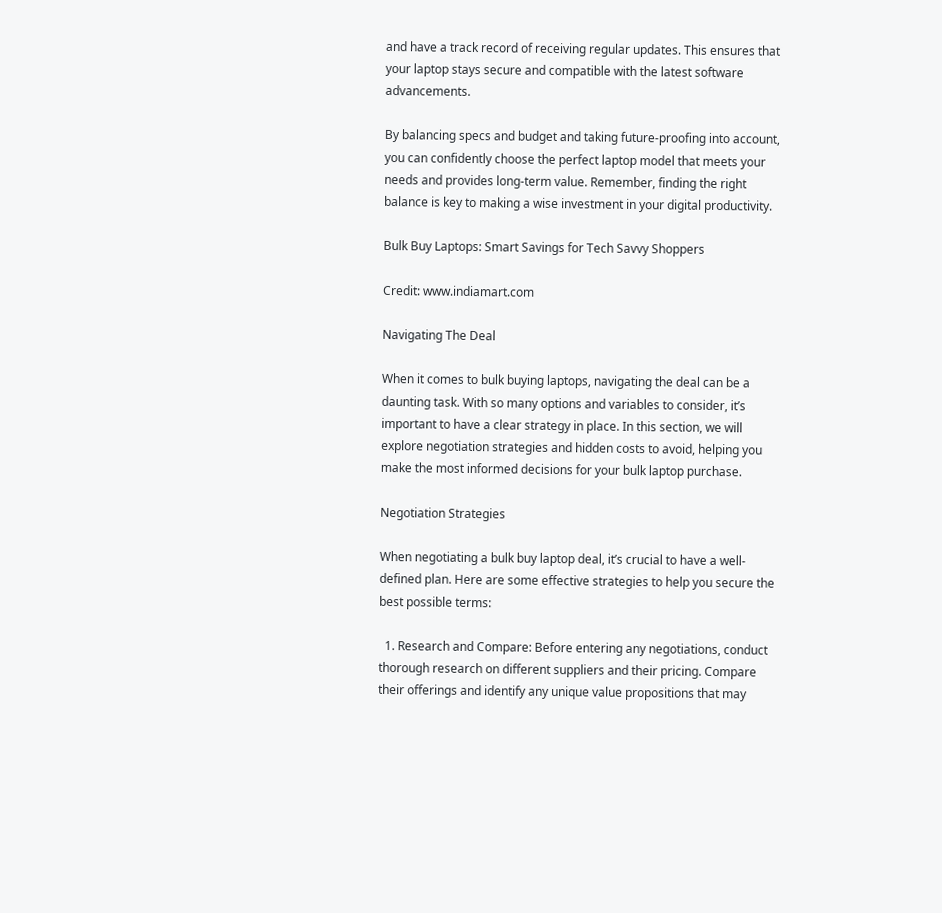and have a track record of receiving regular updates. This ensures that your laptop stays secure and compatible with the latest software advancements.

By balancing specs and budget and taking future-proofing into account, you can confidently choose the perfect laptop model that meets your needs and provides long-term value. Remember, finding the right balance is key to making a wise investment in your digital productivity.

Bulk Buy Laptops: Smart Savings for Tech Savvy Shoppers

Credit: www.indiamart.com

Navigating The Deal

When it comes to bulk buying laptops, navigating the deal can be a daunting task. With so many options and variables to consider, it’s important to have a clear strategy in place. In this section, we will explore negotiation strategies and hidden costs to avoid, helping you make the most informed decisions for your bulk laptop purchase.

Negotiation Strategies

When negotiating a bulk buy laptop deal, it’s crucial to have a well-defined plan. Here are some effective strategies to help you secure the best possible terms:

  1. Research and Compare: Before entering any negotiations, conduct thorough research on different suppliers and their pricing. Compare their offerings and identify any unique value propositions that may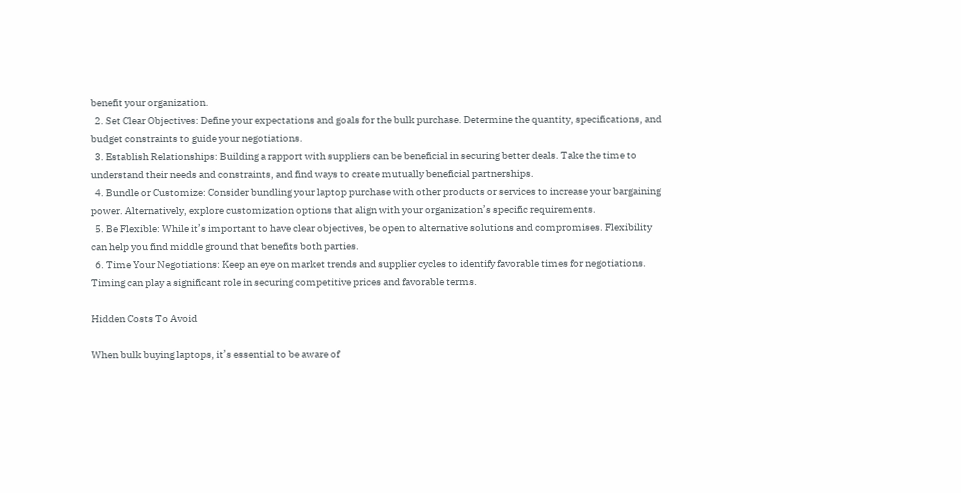benefit your organization.
  2. Set Clear Objectives: Define your expectations and goals for the bulk purchase. Determine the quantity, specifications, and budget constraints to guide your negotiations.
  3. Establish Relationships: Building a rapport with suppliers can be beneficial in securing better deals. Take the time to understand their needs and constraints, and find ways to create mutually beneficial partnerships.
  4. Bundle or Customize: Consider bundling your laptop purchase with other products or services to increase your bargaining power. Alternatively, explore customization options that align with your organization’s specific requirements.
  5. Be Flexible: While it’s important to have clear objectives, be open to alternative solutions and compromises. Flexibility can help you find middle ground that benefits both parties.
  6. Time Your Negotiations: Keep an eye on market trends and supplier cycles to identify favorable times for negotiations. Timing can play a significant role in securing competitive prices and favorable terms.

Hidden Costs To Avoid

When bulk buying laptops, it’s essential to be aware of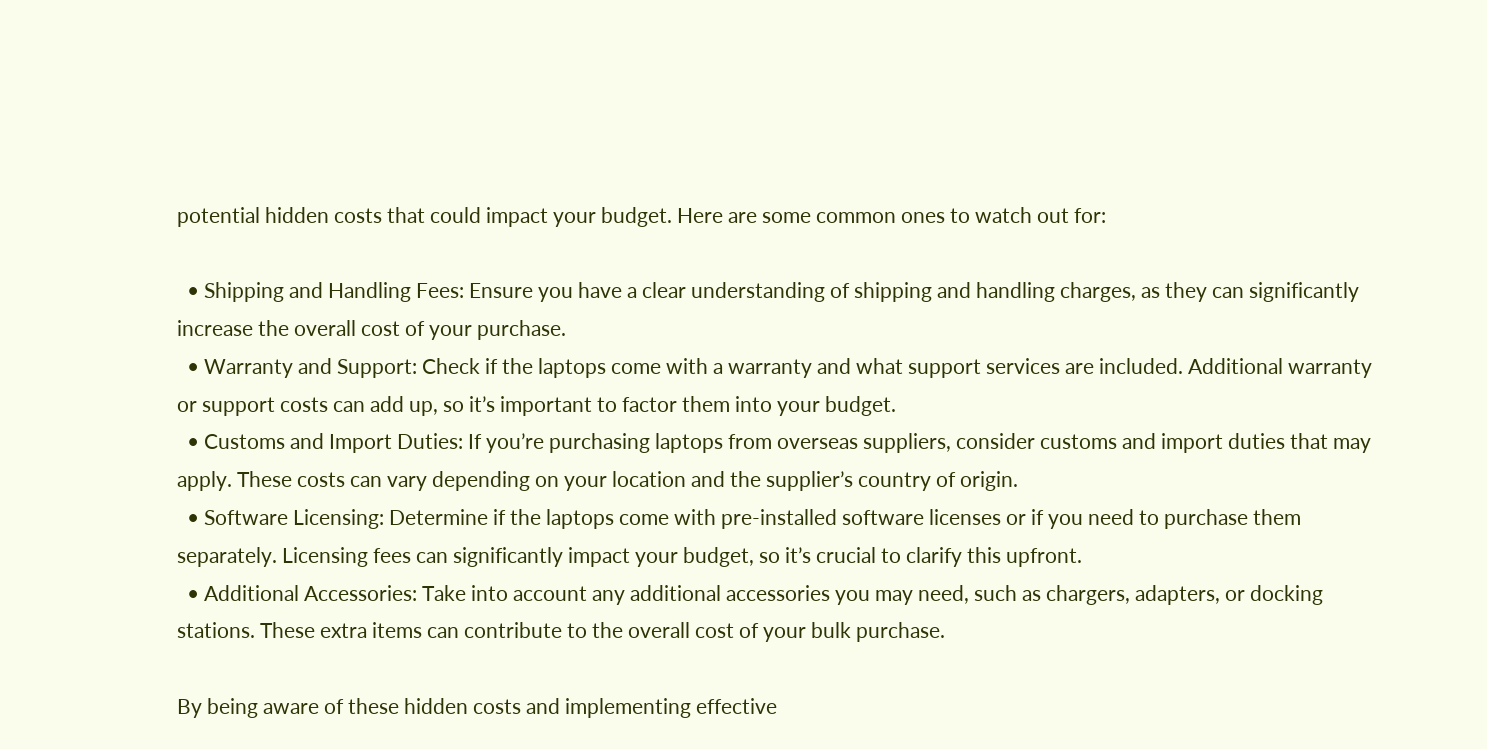potential hidden costs that could impact your budget. Here are some common ones to watch out for:

  • Shipping and Handling Fees: Ensure you have a clear understanding of shipping and handling charges, as they can significantly increase the overall cost of your purchase.
  • Warranty and Support: Check if the laptops come with a warranty and what support services are included. Additional warranty or support costs can add up, so it’s important to factor them into your budget.
  • Customs and Import Duties: If you’re purchasing laptops from overseas suppliers, consider customs and import duties that may apply. These costs can vary depending on your location and the supplier’s country of origin.
  • Software Licensing: Determine if the laptops come with pre-installed software licenses or if you need to purchase them separately. Licensing fees can significantly impact your budget, so it’s crucial to clarify this upfront.
  • Additional Accessories: Take into account any additional accessories you may need, such as chargers, adapters, or docking stations. These extra items can contribute to the overall cost of your bulk purchase.

By being aware of these hidden costs and implementing effective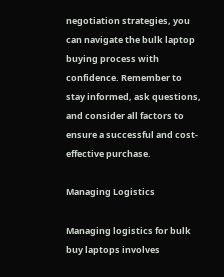negotiation strategies, you can navigate the bulk laptop buying process with confidence. Remember to stay informed, ask questions, and consider all factors to ensure a successful and cost-effective purchase.

Managing Logistics

Managing logistics for bulk buy laptops involves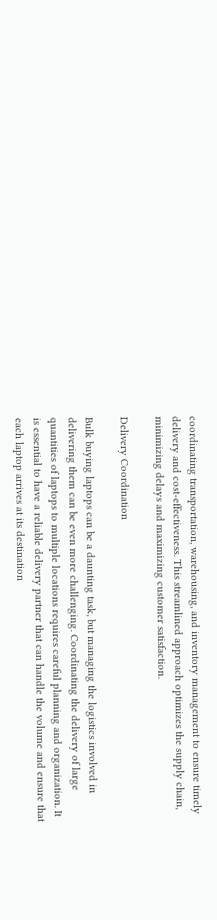coordinating transportation, warehousing, and inventory management to ensure timely delivery and cost-effectiveness. This streamlined approach optimizes the supply chain, minimizing delays and maximizing customer satisfaction.

Delivery Coordination

Bulk buying laptops can be a daunting task, but managing the logistics involved in delivering them can be even more challenging. Coordinating the delivery of large quantities of laptops to multiple locations requires careful planning and organization. It is essential to have a reliable delivery partner that can handle the volume and ensure that each laptop arrives at its destination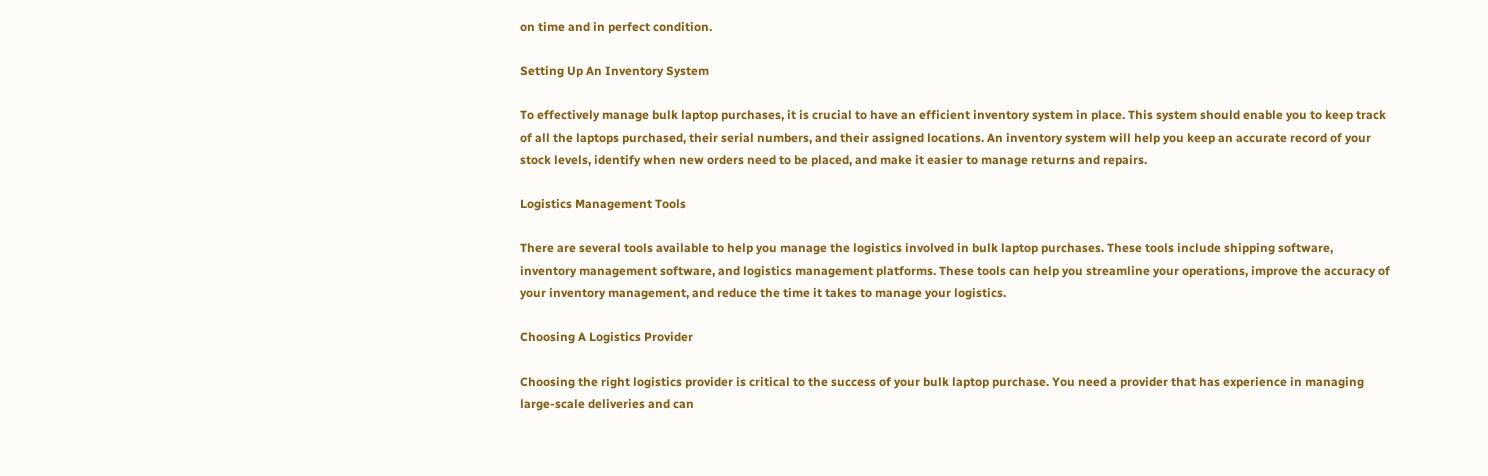on time and in perfect condition.

Setting Up An Inventory System

To effectively manage bulk laptop purchases, it is crucial to have an efficient inventory system in place. This system should enable you to keep track of all the laptops purchased, their serial numbers, and their assigned locations. An inventory system will help you keep an accurate record of your stock levels, identify when new orders need to be placed, and make it easier to manage returns and repairs.

Logistics Management Tools

There are several tools available to help you manage the logistics involved in bulk laptop purchases. These tools include shipping software, inventory management software, and logistics management platforms. These tools can help you streamline your operations, improve the accuracy of your inventory management, and reduce the time it takes to manage your logistics.

Choosing A Logistics Provider

Choosing the right logistics provider is critical to the success of your bulk laptop purchase. You need a provider that has experience in managing large-scale deliveries and can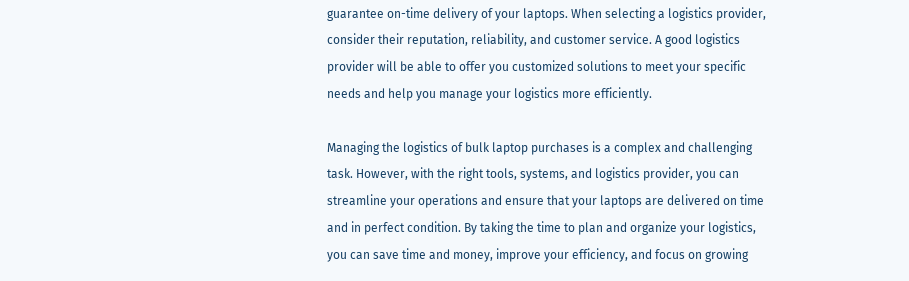guarantee on-time delivery of your laptops. When selecting a logistics provider, consider their reputation, reliability, and customer service. A good logistics provider will be able to offer you customized solutions to meet your specific needs and help you manage your logistics more efficiently.

Managing the logistics of bulk laptop purchases is a complex and challenging task. However, with the right tools, systems, and logistics provider, you can streamline your operations and ensure that your laptops are delivered on time and in perfect condition. By taking the time to plan and organize your logistics, you can save time and money, improve your efficiency, and focus on growing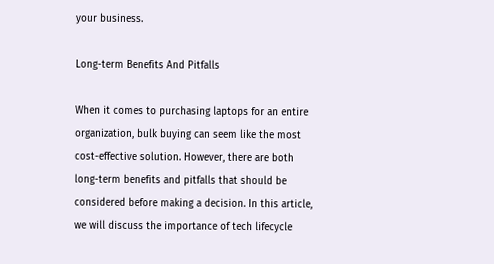your business.

Long-term Benefits And Pitfalls

When it comes to purchasing laptops for an entire organization, bulk buying can seem like the most cost-effective solution. However, there are both long-term benefits and pitfalls that should be considered before making a decision. In this article, we will discuss the importance of tech lifecycle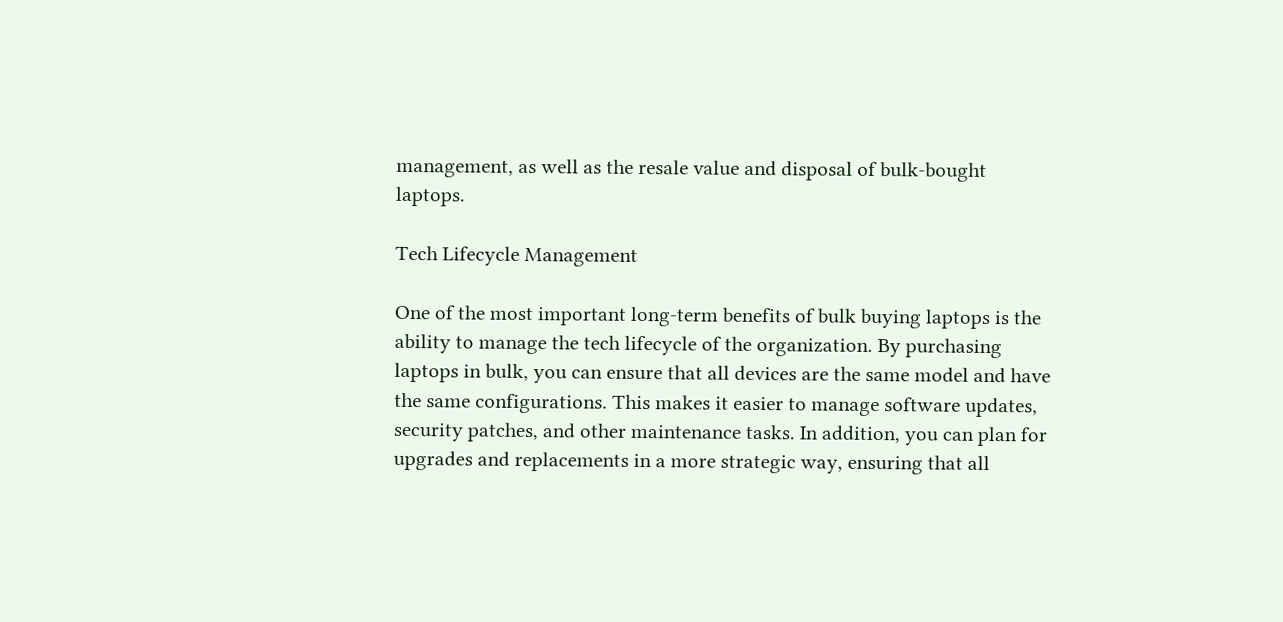management, as well as the resale value and disposal of bulk-bought laptops.

Tech Lifecycle Management

One of the most important long-term benefits of bulk buying laptops is the ability to manage the tech lifecycle of the organization. By purchasing laptops in bulk, you can ensure that all devices are the same model and have the same configurations. This makes it easier to manage software updates, security patches, and other maintenance tasks. In addition, you can plan for upgrades and replacements in a more strategic way, ensuring that all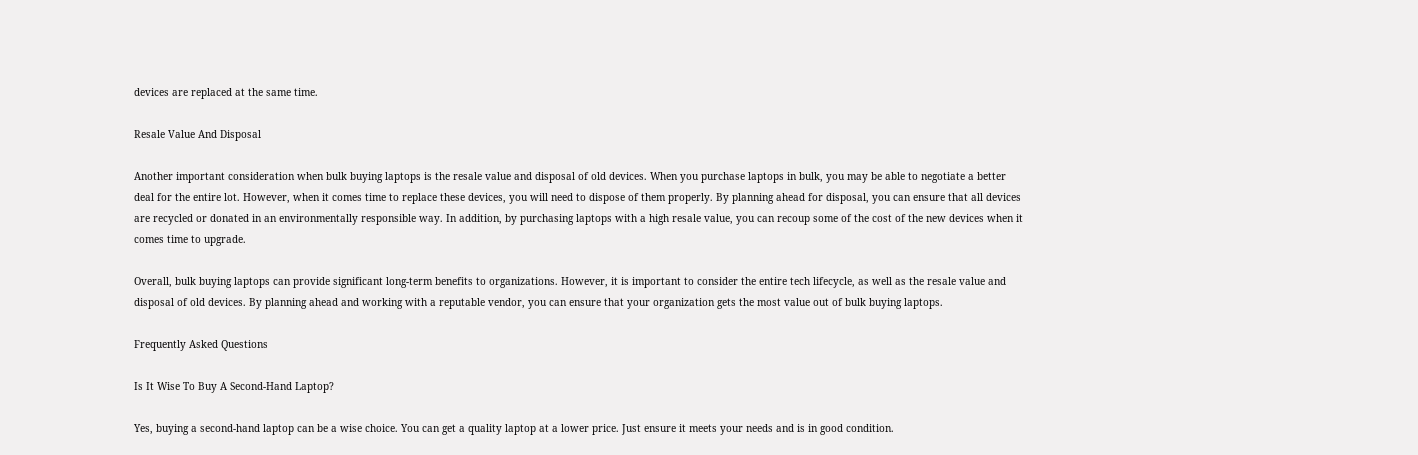devices are replaced at the same time.

Resale Value And Disposal

Another important consideration when bulk buying laptops is the resale value and disposal of old devices. When you purchase laptops in bulk, you may be able to negotiate a better deal for the entire lot. However, when it comes time to replace these devices, you will need to dispose of them properly. By planning ahead for disposal, you can ensure that all devices are recycled or donated in an environmentally responsible way. In addition, by purchasing laptops with a high resale value, you can recoup some of the cost of the new devices when it comes time to upgrade.

Overall, bulk buying laptops can provide significant long-term benefits to organizations. However, it is important to consider the entire tech lifecycle, as well as the resale value and disposal of old devices. By planning ahead and working with a reputable vendor, you can ensure that your organization gets the most value out of bulk buying laptops.

Frequently Asked Questions

Is It Wise To Buy A Second-Hand Laptop?

Yes, buying a second-hand laptop can be a wise choice. You can get a quality laptop at a lower price. Just ensure it meets your needs and is in good condition.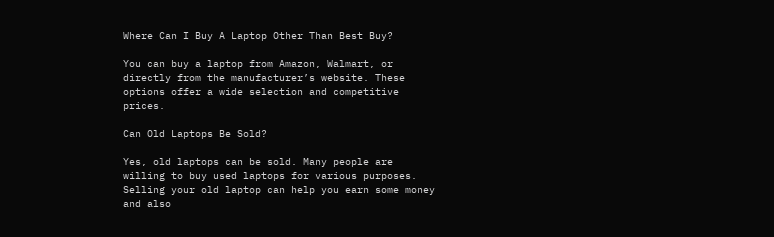Where Can I Buy A Laptop Other Than Best Buy?

You can buy a laptop from Amazon, Walmart, or directly from the manufacturer’s website. These options offer a wide selection and competitive prices.

Can Old Laptops Be Sold?

Yes, old laptops can be sold. Many people are willing to buy used laptops for various purposes. Selling your old laptop can help you earn some money and also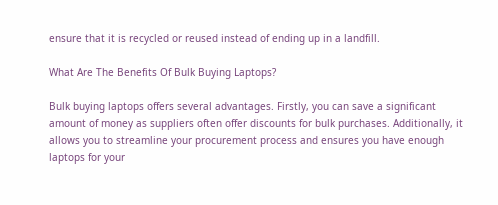ensure that it is recycled or reused instead of ending up in a landfill.

What Are The Benefits Of Bulk Buying Laptops?

Bulk buying laptops offers several advantages. Firstly, you can save a significant amount of money as suppliers often offer discounts for bulk purchases. Additionally, it allows you to streamline your procurement process and ensures you have enough laptops for your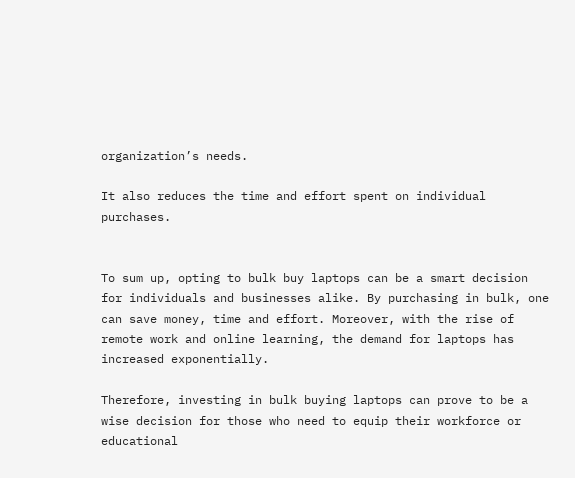organization’s needs.

It also reduces the time and effort spent on individual purchases.


To sum up, opting to bulk buy laptops can be a smart decision for individuals and businesses alike. By purchasing in bulk, one can save money, time and effort. Moreover, with the rise of remote work and online learning, the demand for laptops has increased exponentially.

Therefore, investing in bulk buying laptops can prove to be a wise decision for those who need to equip their workforce or educational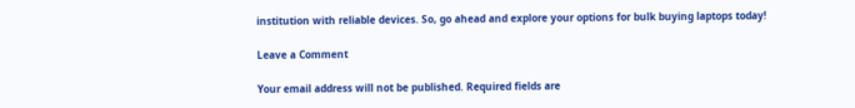institution with reliable devices. So, go ahead and explore your options for bulk buying laptops today!

Leave a Comment

Your email address will not be published. Required fields are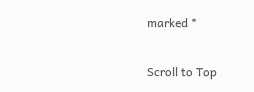marked *

Scroll to Top